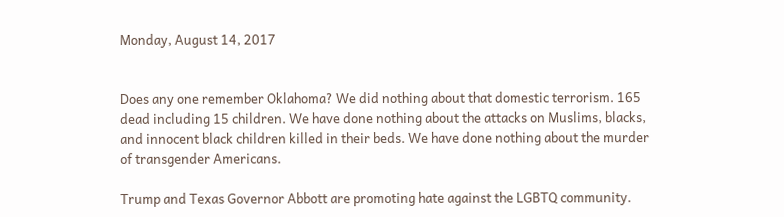Monday, August 14, 2017


Does any one remember Oklahoma? We did nothing about that domestic terrorism. 165 dead including 15 children. We have done nothing about the attacks on Muslims, blacks, and innocent black children killed in their beds. We have done nothing about the murder of transgender Americans.

Trump and Texas Governor Abbott are promoting hate against the LGBTQ community.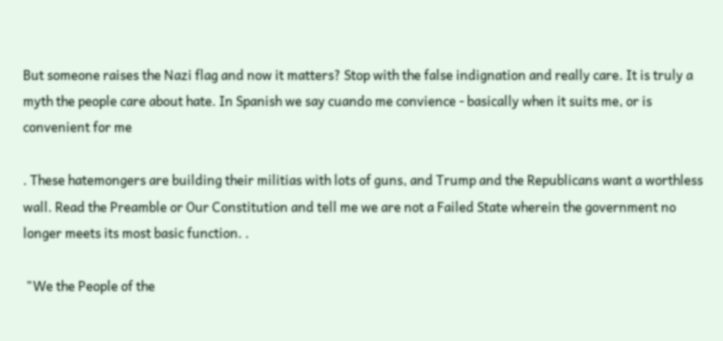But someone raises the Nazi flag and now it matters? Stop with the false indignation and really care. It is truly a myth the people care about hate. In Spanish we say cuando me convience - basically when it suits me, or is convenient for me

. These hatemongers are building their militias with lots of guns, and Trump and the Republicans want a worthless wall. Read the Preamble or Our Constitution and tell me we are not a Failed State wherein the government no longer meets its most basic function. .

 "We the People of the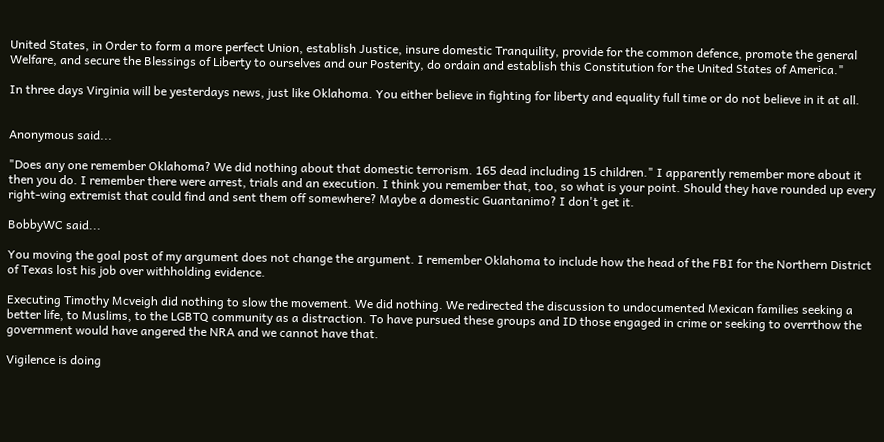United States, in Order to form a more perfect Union, establish Justice, insure domestic Tranquility, provide for the common defence, promote the general Welfare, and secure the Blessings of Liberty to ourselves and our Posterity, do ordain and establish this Constitution for the United States of America."

In three days Virginia will be yesterdays news, just like Oklahoma. You either believe in fighting for liberty and equality full time or do not believe in it at all.


Anonymous said...

"Does any one remember Oklahoma? We did nothing about that domestic terrorism. 165 dead including 15 children." I apparently remember more about it then you do. I remember there were arrest, trials and an execution. I think you remember that, too, so what is your point. Should they have rounded up every right-wing extremist that could find and sent them off somewhere? Maybe a domestic Guantanimo? I don't get it.

BobbyWC said...

You moving the goal post of my argument does not change the argument. I remember Oklahoma to include how the head of the FBI for the Northern District of Texas lost his job over withholding evidence.

Executing Timothy Mcveigh did nothing to slow the movement. We did nothing. We redirected the discussion to undocumented Mexican families seeking a better life, to Muslims, to the LGBTQ community as a distraction. To have pursued these groups and ID those engaged in crime or seeking to overrthow the government would have angered the NRA and we cannot have that.

Vigilence is doing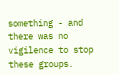something - and there was no vigilence to stop these groups.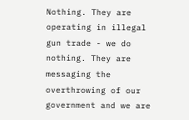Nothing. They are operating in illegal gun trade - we do nothing. They are messaging the overthrowing of our government and we are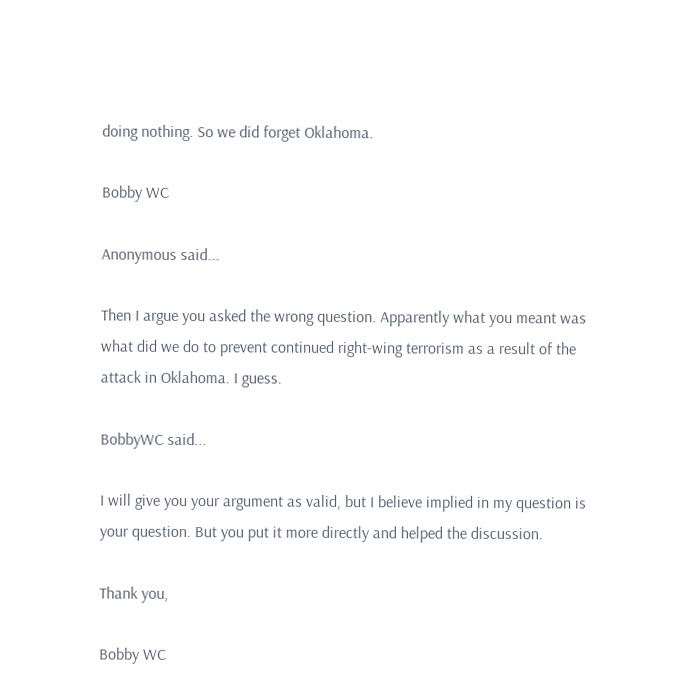doing nothing. So we did forget Oklahoma.

Bobby WC

Anonymous said...

Then I argue you asked the wrong question. Apparently what you meant was what did we do to prevent continued right-wing terrorism as a result of the attack in Oklahoma. I guess.

BobbyWC said...

I will give you your argument as valid, but I believe implied in my question is your question. But you put it more directly and helped the discussion.

Thank you,

Bobby WC